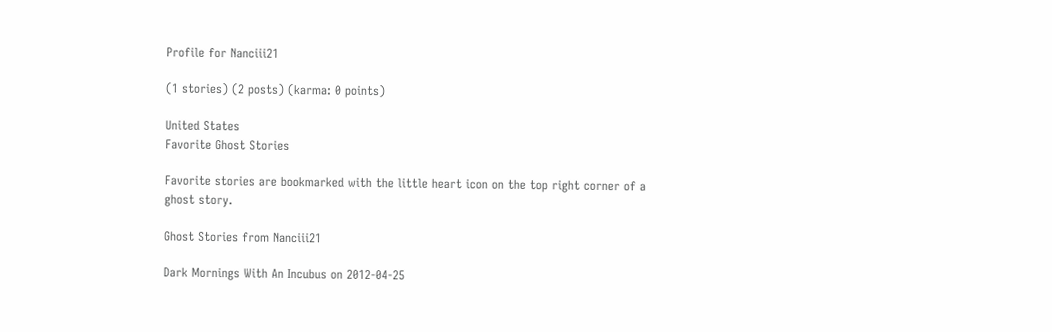Profile for Nanciii21

(1 stories) (2 posts) (karma: 0 points)

United States
Favorite Ghost Stories

Favorite stories are bookmarked with the little heart icon on the top right corner of a ghost story.

Ghost Stories from Nanciii21

Dark Mornings With An Incubus on 2012-04-25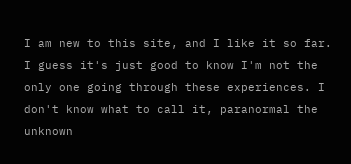I am new to this site, and I like it so far. I guess it's just good to know I'm not the only one going through these experiences. I don't know what to call it, paranormal the unknown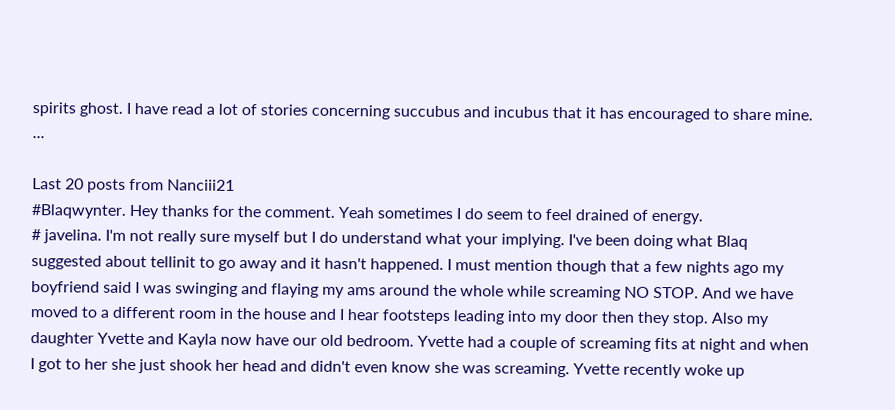spirits ghost. I have read a lot of stories concerning succubus and incubus that it has encouraged to share mine. ...

Last 20 posts from Nanciii21
#Blaqwynter. Hey thanks for the comment. Yeah sometimes I do seem to feel drained of energy.
# javelina. I'm not really sure myself but I do understand what your implying. I've been doing what Blaq suggested about tellinit to go away and it hasn't happened. I must mention though that a few nights ago my boyfriend said I was swinging and flaying my ams around the whole while screaming NO STOP. And we have moved to a different room in the house and I hear footsteps leading into my door then they stop. Also my daughter Yvette and Kayla now have our old bedroom. Yvette had a couple of screaming fits at night and when I got to her she just shook her head and didn't even know she was screaming. Yvette recently woke up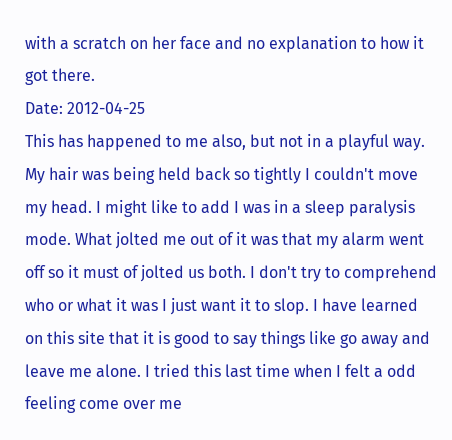with a scratch on her face and no explanation to how it got there.
Date: 2012-04-25
This has happened to me also, but not in a playful way. My hair was being held back so tightly I couldn't move my head. I might like to add I was in a sleep paralysis mode. What jolted me out of it was that my alarm went off so it must of jolted us both. I don't try to comprehend who or what it was I just want it to slop. I have learned on this site that it is good to say things like go away and leave me alone. I tried this last time when I felt a odd feeling come over me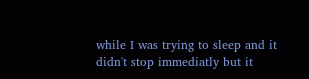while I was trying to sleep and it didn't stop immediatly but it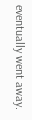eventually went away.